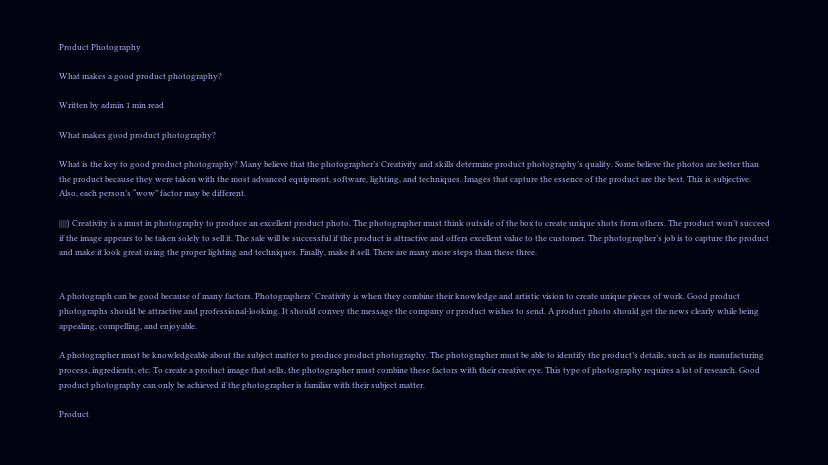Product Photography

What makes a good product photography?

Written by admin 1 min read

What makes good product photography?

What is the key to good product photography? Many believe that the photographer’s Creativity and skills determine product photography’s quality. Some believe the photos are better than the product because they were taken with the most advanced equipment, software, lighting, and techniques. Images that capture the essence of the product are the best. This is subjective. Also, each person’s “wow” factor may be different.

||||} Creativity is a must in photography to produce an excellent product photo. The photographer must think outside of the box to create unique shots from others. The product won’t succeed if the image appears to be taken solely to sell it. The sale will be successful if the product is attractive and offers excellent value to the customer. The photographer’s job is to capture the product and make it look great using the proper lighting and techniques. Finally, make it sell. There are many more steps than these three.


A photograph can be good because of many factors. Photographers’ Creativity is when they combine their knowledge and artistic vision to create unique pieces of work. Good product photographs should be attractive and professional-looking. It should convey the message the company or product wishes to send. A product photo should get the news clearly while being appealing, compelling, and enjoyable.

A photographer must be knowledgeable about the subject matter to produce product photography. The photographer must be able to identify the product’s details, such as its manufacturing process, ingredients, etc. To create a product image that sells, the photographer must combine these factors with their creative eye. This type of photography requires a lot of research. Good product photography can only be achieved if the photographer is familiar with their subject matter.

Product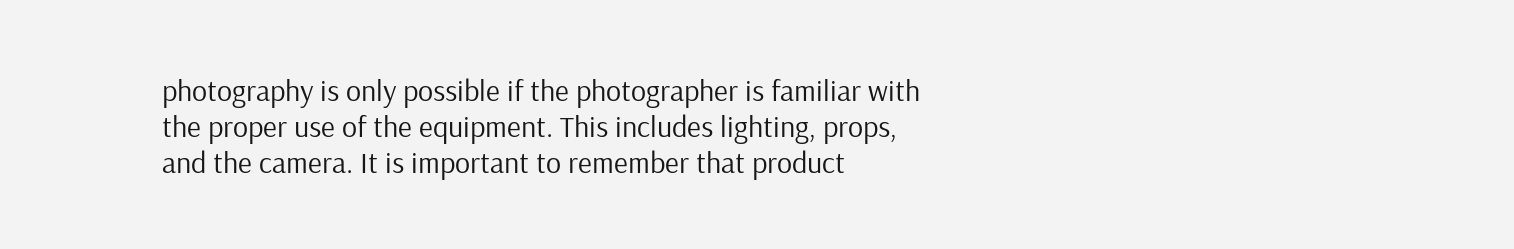photography is only possible if the photographer is familiar with the proper use of the equipment. This includes lighting, props, and the camera. It is important to remember that product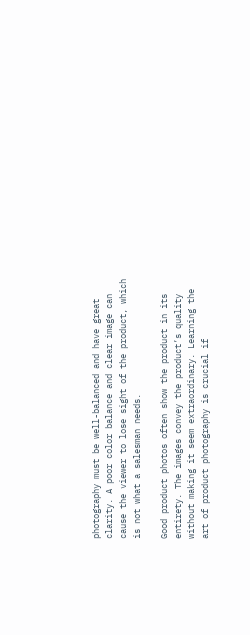photography must be well-balanced and have great clarity. A poor color balance and clear image can cause the viewer to lose sight of the product, which is not what a salesman needs.

Good product photos often show the product in its entirety. The images convey the product’s quality without making it seem extraordinary. Learning the art of product photography is crucial if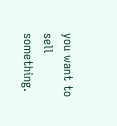you want to sell something.